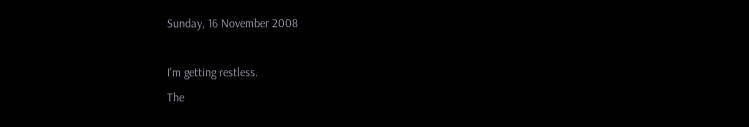Sunday, 16 November 2008

I'm getting restless.
The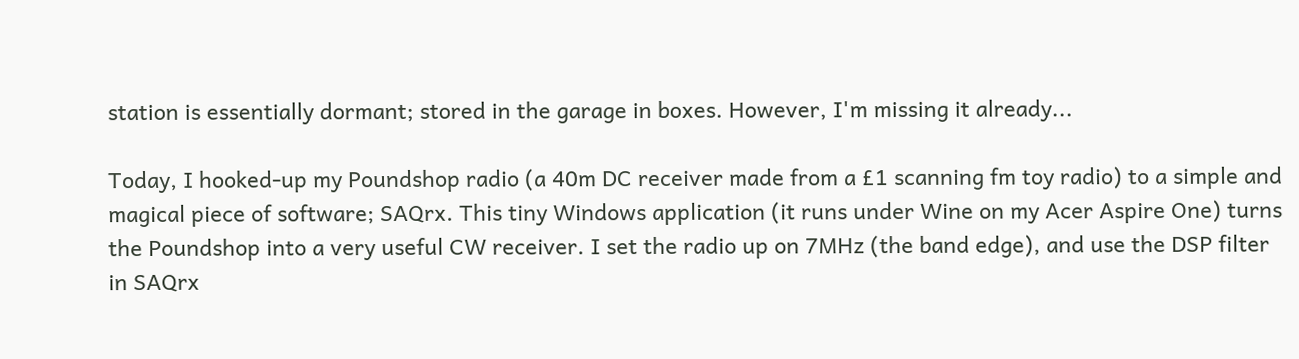station is essentially dormant; stored in the garage in boxes. However, I'm missing it already...

Today, I hooked-up my Poundshop radio (a 40m DC receiver made from a £1 scanning fm toy radio) to a simple and magical piece of software; SAQrx. This tiny Windows application (it runs under Wine on my Acer Aspire One) turns the Poundshop into a very useful CW receiver. I set the radio up on 7MHz (the band edge), and use the DSP filter in SAQrx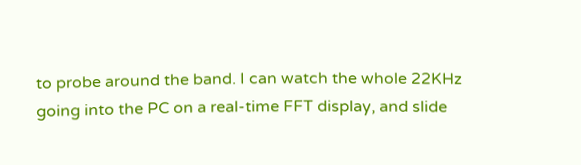to probe around the band. I can watch the whole 22KHz going into the PC on a real-time FFT display, and slide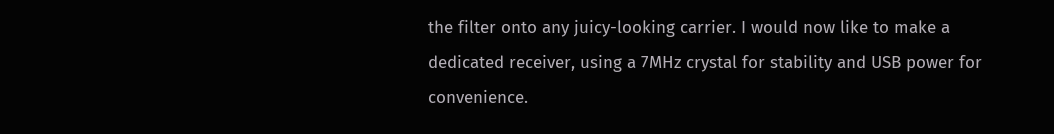the filter onto any juicy-looking carrier. I would now like to make a dedicated receiver, using a 7MHz crystal for stability and USB power for convenience.